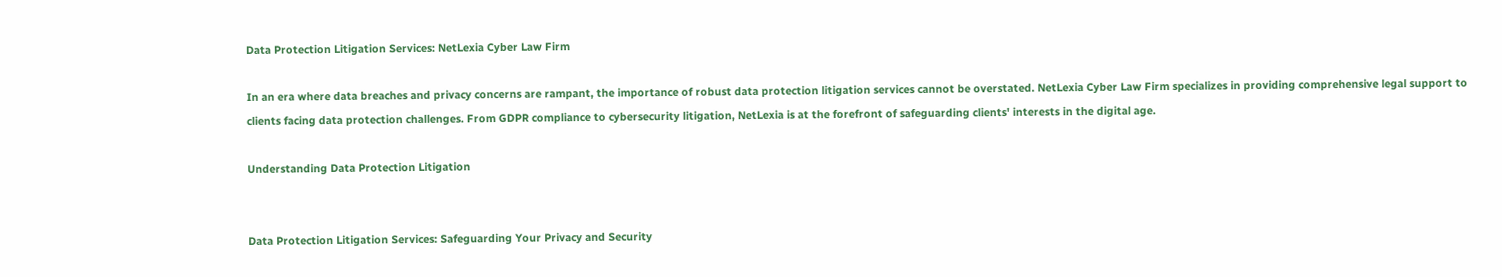Data Protection Litigation Services: NetLexia Cyber Law Firm

In an era where data breaches and privacy concerns are rampant, the importance of robust data protection litigation services cannot be overstated. NetLexia Cyber Law Firm specializes in providing comprehensive legal support to clients facing data protection challenges. From GDPR compliance to cybersecurity litigation, NetLexia is at the forefront of safeguarding clients' interests in the digital age.

Understanding Data Protection Litigation


Data Protection Litigation Services: Safeguarding Your Privacy and Security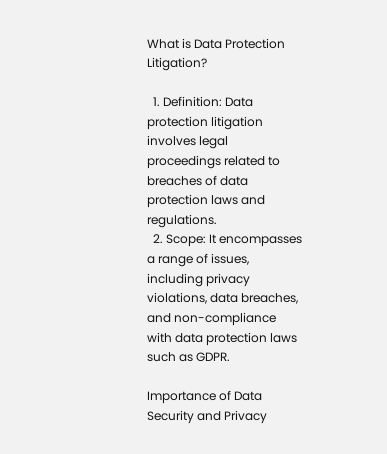What is Data Protection Litigation?

  1. Definition: Data protection litigation involves legal proceedings related to breaches of data protection laws and regulations.
  2. Scope: It encompasses a range of issues, including privacy violations, data breaches, and non-compliance with data protection laws such as GDPR.

Importance of Data Security and Privacy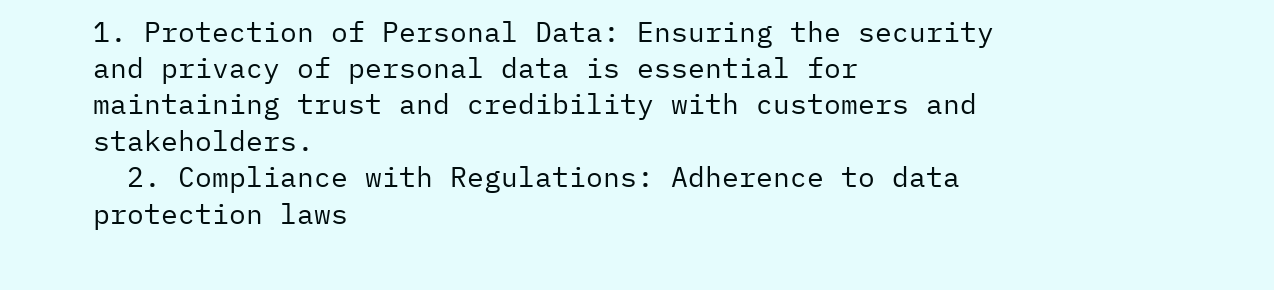1. Protection of Personal Data: Ensuring the security and privacy of personal data is essential for maintaining trust and credibility with customers and stakeholders.
  2. Compliance with Regulations: Adherence to data protection laws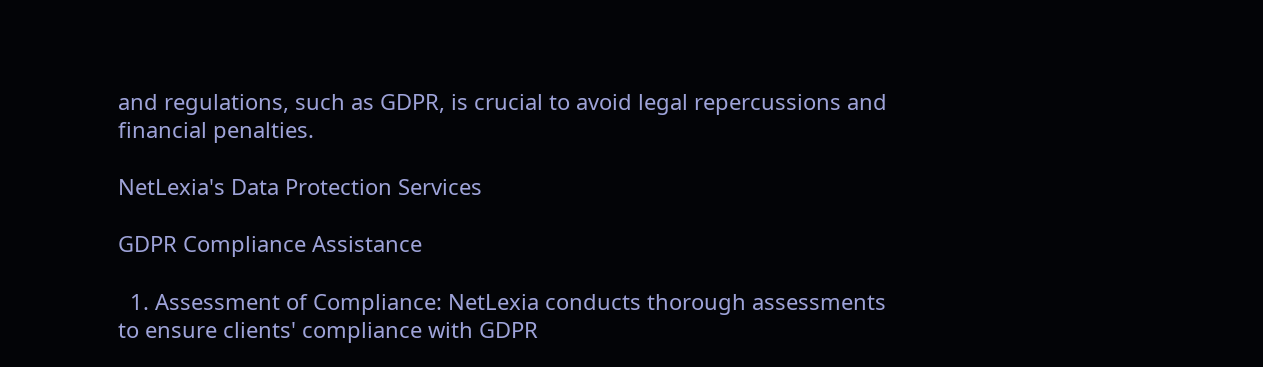and regulations, such as GDPR, is crucial to avoid legal repercussions and financial penalties.

NetLexia's Data Protection Services

GDPR Compliance Assistance

  1. Assessment of Compliance: NetLexia conducts thorough assessments to ensure clients' compliance with GDPR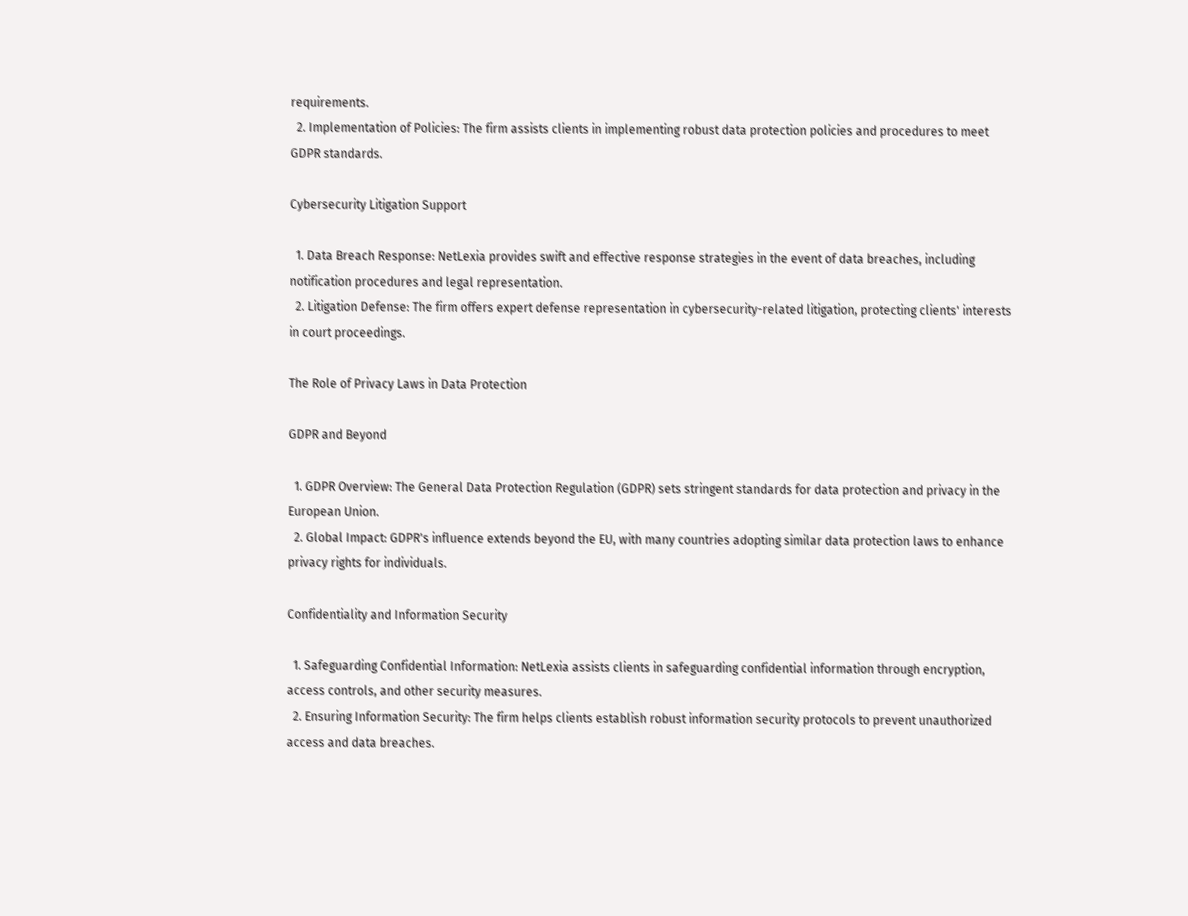requirements.
  2. Implementation of Policies: The firm assists clients in implementing robust data protection policies and procedures to meet GDPR standards.

Cybersecurity Litigation Support

  1. Data Breach Response: NetLexia provides swift and effective response strategies in the event of data breaches, including notification procedures and legal representation.
  2. Litigation Defense: The firm offers expert defense representation in cybersecurity-related litigation, protecting clients' interests in court proceedings.

The Role of Privacy Laws in Data Protection

GDPR and Beyond

  1. GDPR Overview: The General Data Protection Regulation (GDPR) sets stringent standards for data protection and privacy in the European Union.
  2. Global Impact: GDPR's influence extends beyond the EU, with many countries adopting similar data protection laws to enhance privacy rights for individuals.

Confidentiality and Information Security

  1. Safeguarding Confidential Information: NetLexia assists clients in safeguarding confidential information through encryption, access controls, and other security measures.
  2. Ensuring Information Security: The firm helps clients establish robust information security protocols to prevent unauthorized access and data breaches.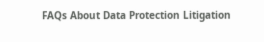FAQs About Data Protection Litigation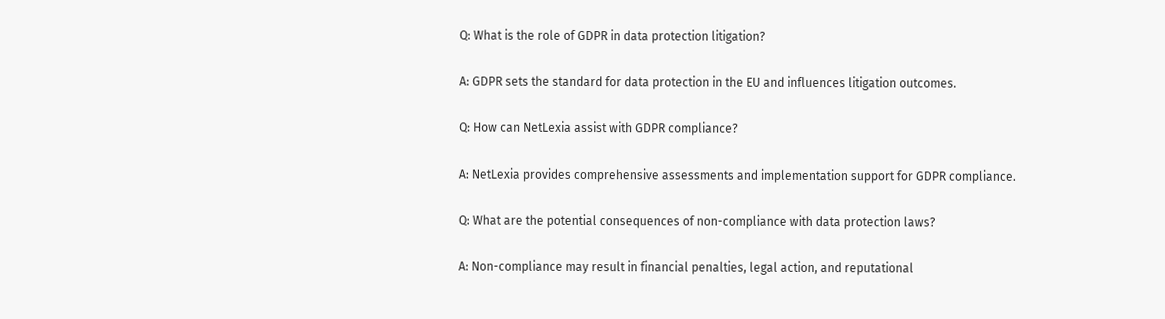Q: What is the role of GDPR in data protection litigation?

A: GDPR sets the standard for data protection in the EU and influences litigation outcomes.

Q: How can NetLexia assist with GDPR compliance?

A: NetLexia provides comprehensive assessments and implementation support for GDPR compliance.

Q: What are the potential consequences of non-compliance with data protection laws?

A: Non-compliance may result in financial penalties, legal action, and reputational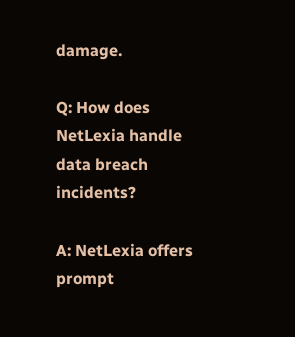damage.

Q: How does NetLexia handle data breach incidents?

A: NetLexia offers prompt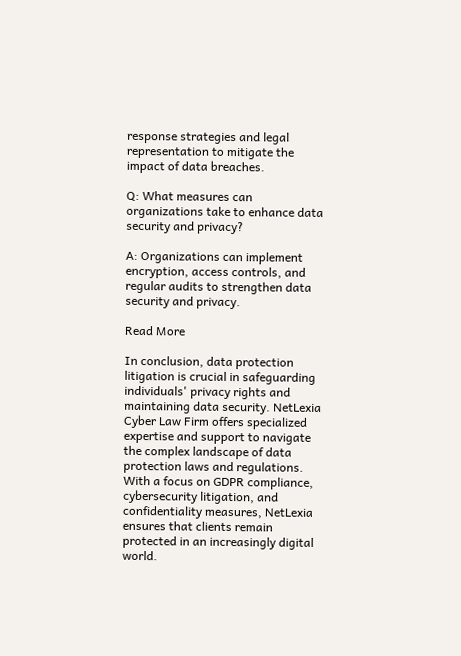response strategies and legal representation to mitigate the impact of data breaches.

Q: What measures can organizations take to enhance data security and privacy?

A: Organizations can implement encryption, access controls, and regular audits to strengthen data security and privacy.

Read More

In conclusion, data protection litigation is crucial in safeguarding individuals' privacy rights and maintaining data security. NetLexia Cyber Law Firm offers specialized expertise and support to navigate the complex landscape of data protection laws and regulations. With a focus on GDPR compliance, cybersecurity litigation, and confidentiality measures, NetLexia ensures that clients remain protected in an increasingly digital world.